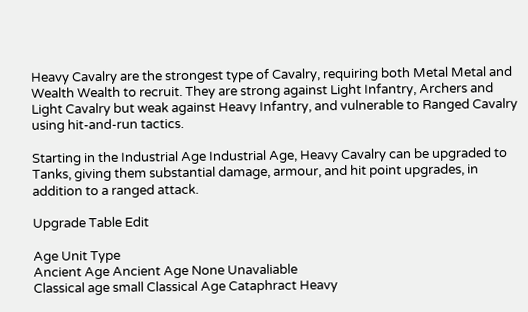Heavy Cavalry are the strongest type of Cavalry, requiring both Metal Metal and Wealth Wealth to recruit. They are strong against Light Infantry, Archers and Light Cavalry but weak against Heavy Infantry, and vulnerable to Ranged Cavalry using hit-and-run tactics.

Starting in the Industrial Age Industrial Age, Heavy Cavalry can be upgraded to Tanks, giving them substantial damage, armour, and hit point upgrades, in addition to a ranged attack.

Upgrade Table Edit

Age Unit Type
Ancient Age Ancient Age None Unavaliable
Classical age small Classical Age Cataphract Heavy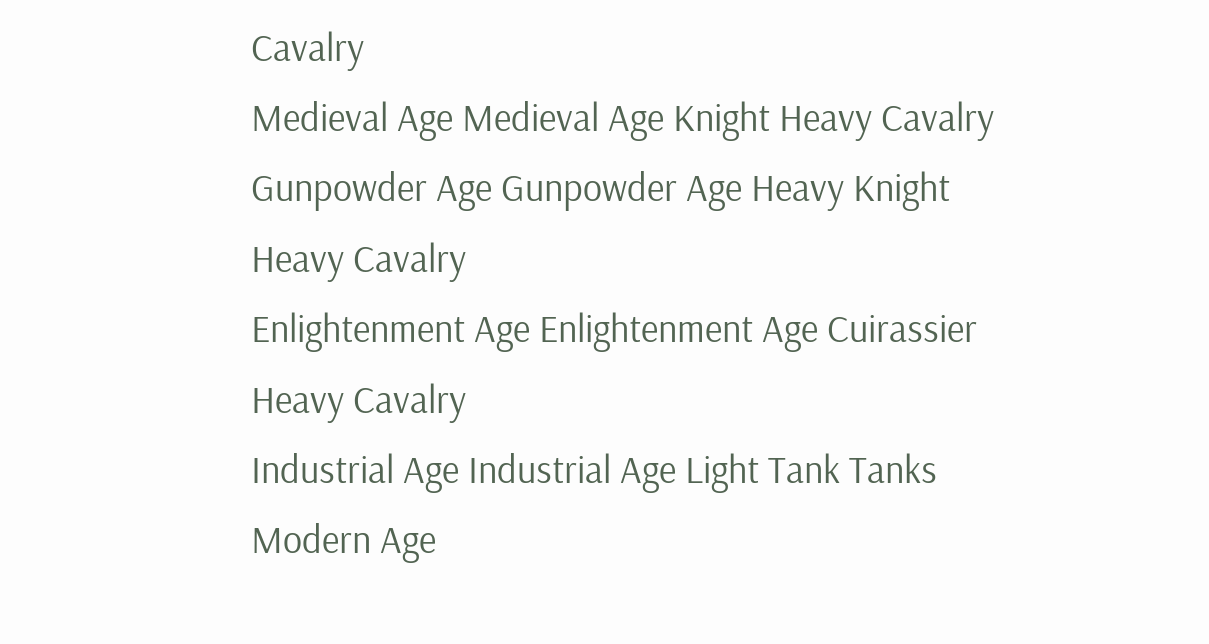Cavalry
Medieval Age Medieval Age Knight Heavy Cavalry
Gunpowder Age Gunpowder Age Heavy Knight Heavy Cavalry
Enlightenment Age Enlightenment Age Cuirassier Heavy Cavalry
Industrial Age Industrial Age Light Tank Tanks
Modern Age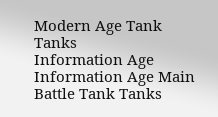Modern Age Tank Tanks
Information Age Information Age Main Battle Tank Tanks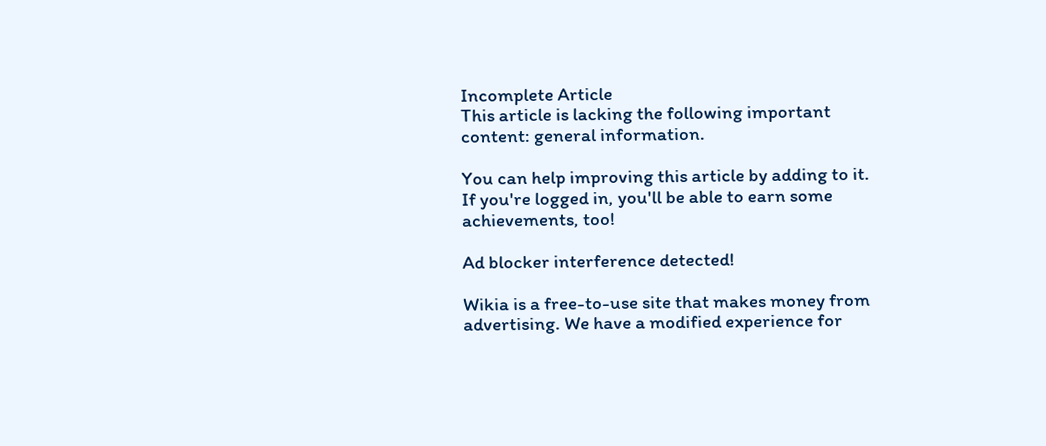Incomplete Article
This article is lacking the following important content: general information.

You can help improving this article by adding to it.
If you're logged in, you'll be able to earn some achievements, too!

Ad blocker interference detected!

Wikia is a free-to-use site that makes money from advertising. We have a modified experience for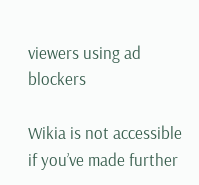viewers using ad blockers

Wikia is not accessible if you’ve made further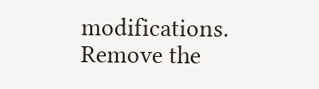modifications. Remove the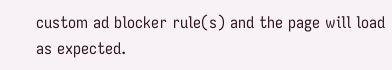custom ad blocker rule(s) and the page will load as expected.